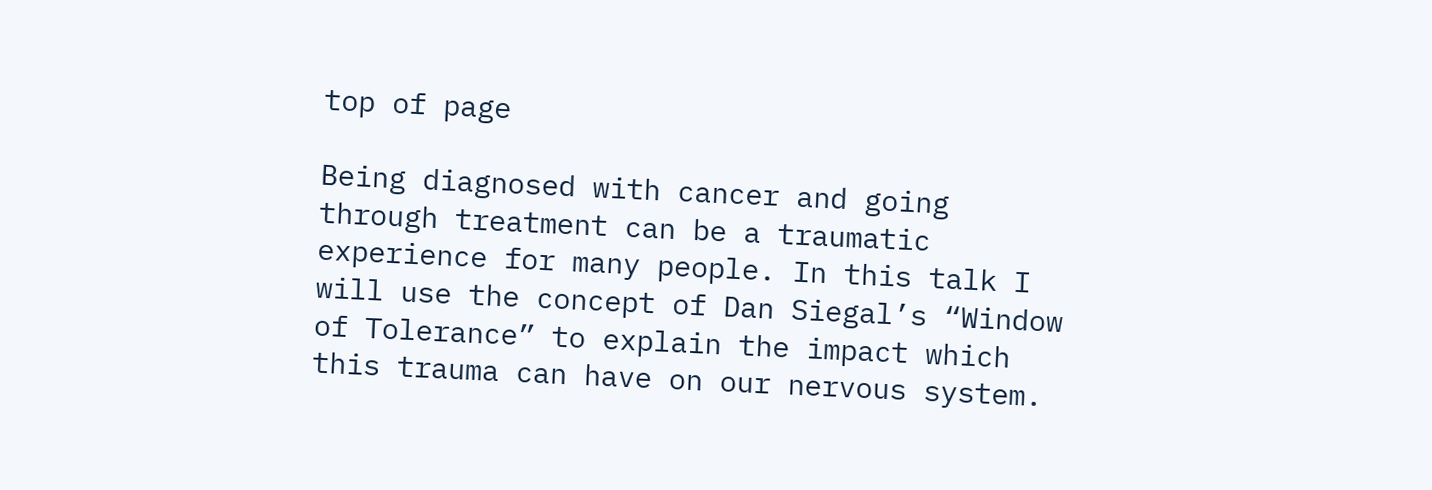top of page

Being diagnosed with cancer and going through treatment can be a traumatic experience for many people. In this talk I will use the concept of Dan Siegal’s “Window of Tolerance” to explain the impact which this trauma can have on our nervous system.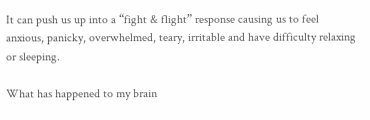It can push us up into a “fight & flight” response causing us to feel anxious, panicky, overwhelmed, teary, irritable and have difficulty relaxing or sleeping.

What has happened to my brain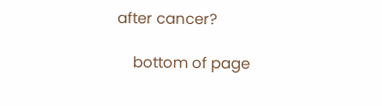after cancer?

    bottom of page